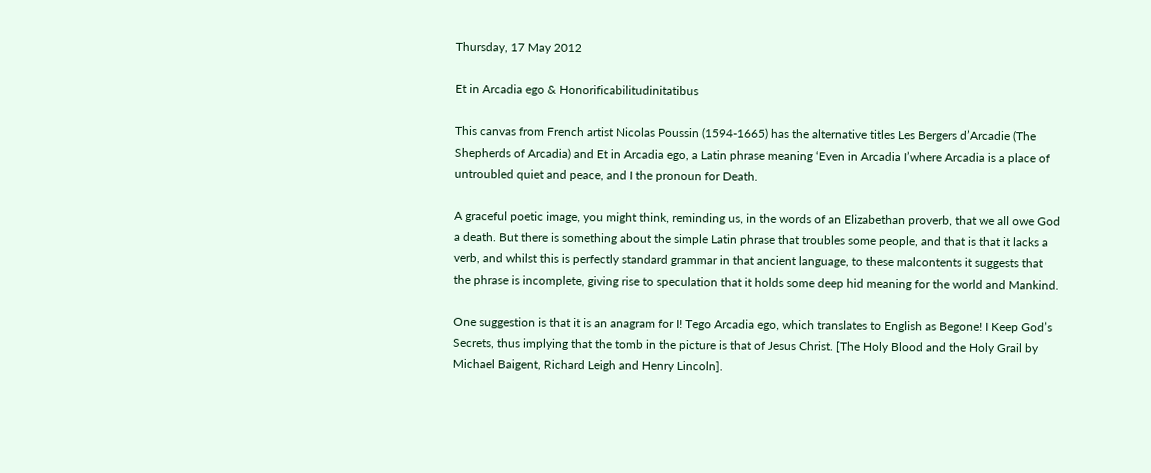Thursday, 17 May 2012

Et in Arcadia ego & Honorificabilitudinitatibus

This canvas from French artist Nicolas Poussin (1594-1665) has the alternative titles Les Bergers d’Arcadie (The Shepherds of Arcadia) and Et in Arcadia ego, a Latin phrase meaning ‘Even in Arcadia I’where Arcadia is a place of untroubled quiet and peace, and I the pronoun for Death.

A graceful poetic image, you might think, reminding us, in the words of an Elizabethan proverb, that we all owe God a death. But there is something about the simple Latin phrase that troubles some people, and that is that it lacks a verb, and whilst this is perfectly standard grammar in that ancient language, to these malcontents it suggests that the phrase is incomplete, giving rise to speculation that it holds some deep hid meaning for the world and Mankind.

One suggestion is that it is an anagram for I! Tego Arcadia ego, which translates to English as Begone! I Keep God’s Secrets, thus implying that the tomb in the picture is that of Jesus Christ. [The Holy Blood and the Holy Grail by Michael Baigent, Richard Leigh and Henry Lincoln].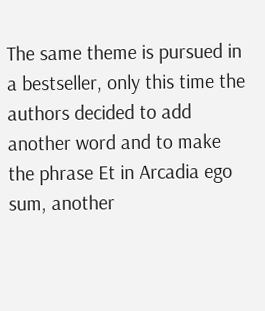The same theme is pursued in a bestseller, only this time the authors decided to add another word and to make the phrase Et in Arcadia ego sum, another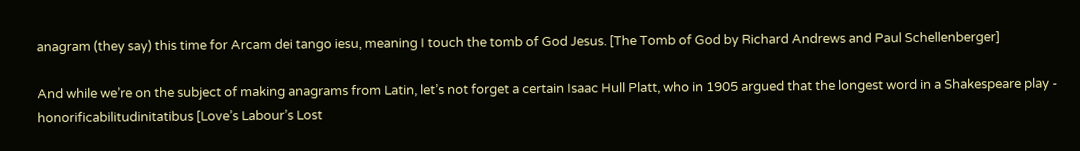anagram (they say) this time for Arcam dei tango iesu, meaning I touch the tomb of God Jesus. [The Tomb of God by Richard Andrews and Paul Schellenberger]

And while we’re on the subject of making anagrams from Latin, let’s not forget a certain Isaac Hull Platt, who in 1905 argued that the longest word in a Shakespeare play - honorificabilitudinitatibus [Love’s Labour’s Lost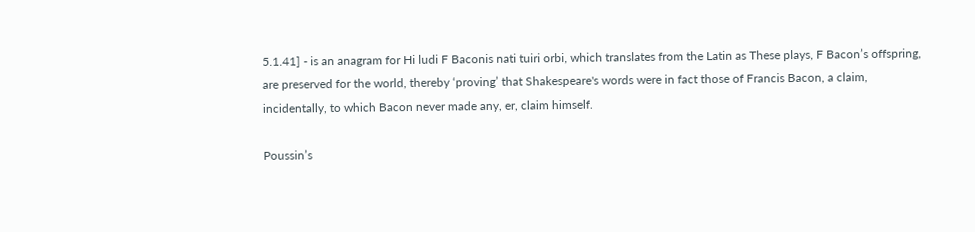5.1.41] - is an anagram for Hi ludi F Baconis nati tuiri orbi, which translates from the Latin as These plays, F Bacon’s offspring, are preserved for the world, thereby ‘proving’ that Shakespeare's words were in fact those of Francis Bacon, a claim, incidentally, to which Bacon never made any, er, claim himself.

Poussin’s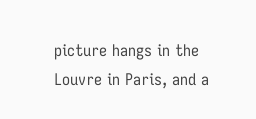picture hangs in the Louvre in Paris, and a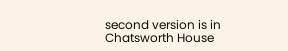second version is in Chatsworth House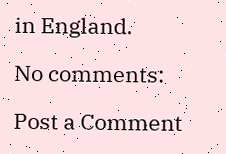in England.

No comments:

Post a Comment